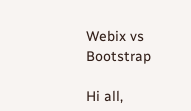Webix vs Bootstrap

Hi all,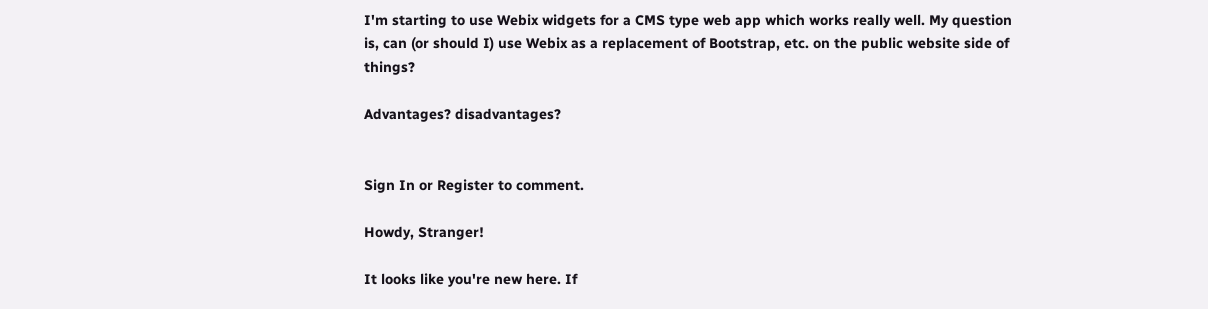I'm starting to use Webix widgets for a CMS type web app which works really well. My question is, can (or should I) use Webix as a replacement of Bootstrap, etc. on the public website side of things?

Advantages? disadvantages?


Sign In or Register to comment.

Howdy, Stranger!

It looks like you're new here. If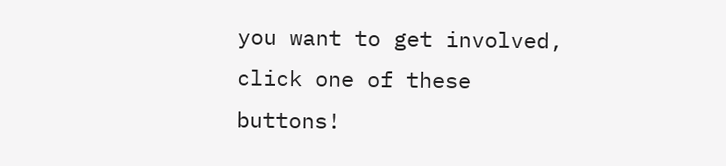you want to get involved, click one of these buttons!